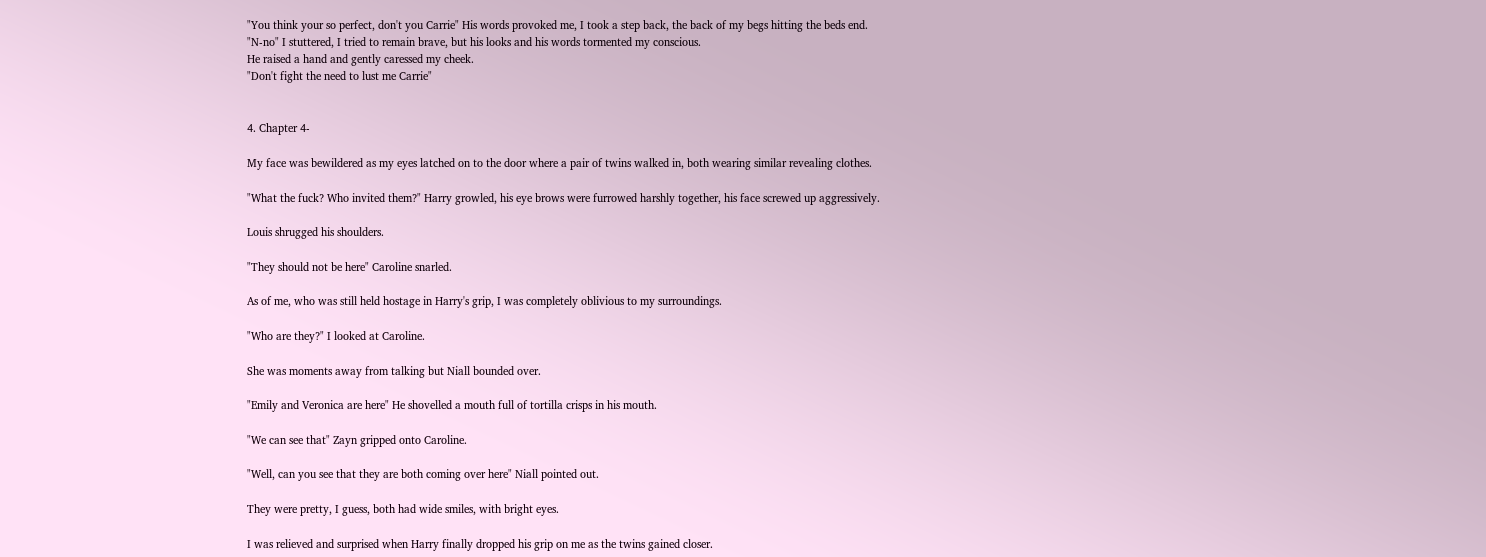"You think your so perfect, don't you Carrie" His words provoked me, I took a step back, the back of my begs hitting the beds end.
"N-no" I stuttered, I tried to remain brave, but his looks and his words tormented my conscious.
He raised a hand and gently caressed my cheek.
"Don't fight the need to lust me Carrie"


4. Chapter 4-

My face was bewildered as my eyes latched on to the door where a pair of twins walked in, both wearing similar revealing clothes.

"What the fuck? Who invited them?" Harry growled, his eye brows were furrowed harshly together, his face screwed up aggressively.

Louis shrugged his shoulders.

"They should not be here" Caroline snarled.

As of me, who was still held hostage in Harry's grip, I was completely oblivious to my surroundings.

"Who are they?" I looked at Caroline.

She was moments away from talking but Niall bounded over.

"Emily and Veronica are here" He shovelled a mouth full of tortilla crisps in his mouth.

"We can see that" Zayn gripped onto Caroline.

"Well, can you see that they are both coming over here" Niall pointed out.

They were pretty, I guess, both had wide smiles, with bright eyes.

I was relieved and surprised when Harry finally dropped his grip on me as the twins gained closer.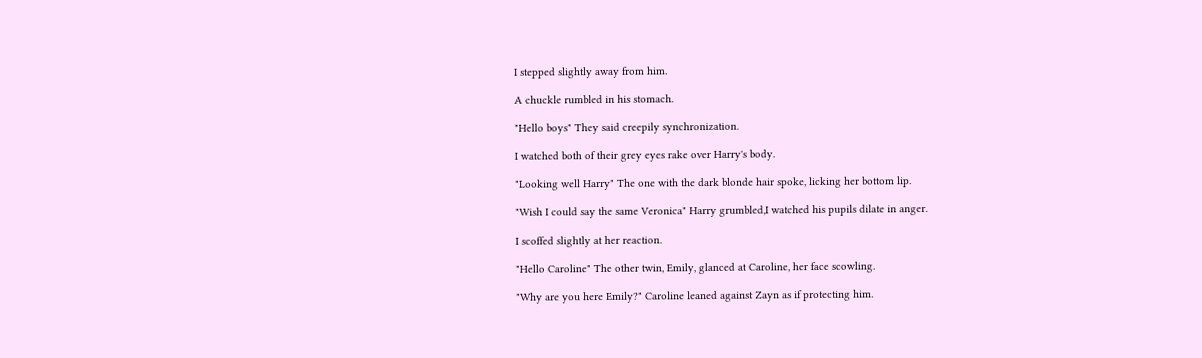I stepped slightly away from him.

A chuckle rumbled in his stomach.

"Hello boys" They said creepily synchronization.

I watched both of their grey eyes rake over Harry's body.

"Looking well Harry" The one with the dark blonde hair spoke, licking her bottom lip.

"Wish I could say the same Veronica" Harry grumbled,I watched his pupils dilate in anger.

I scoffed slightly at her reaction.

"Hello Caroline" The other twin, Emily, glanced at Caroline, her face scowling.

"Why are you here Emily?" Caroline leaned against Zayn as if protecting him.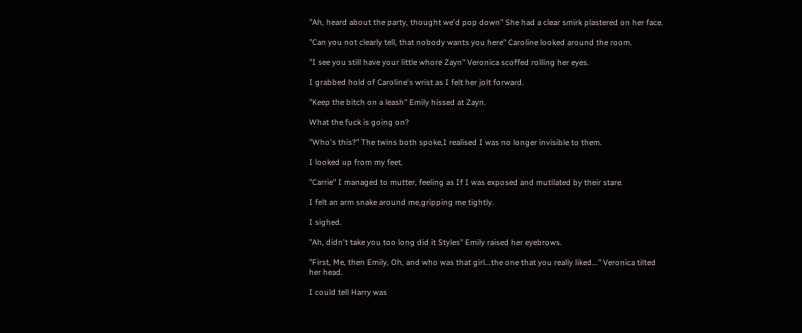"Ah, heard about the party, thought we'd pop down" She had a clear smirk plastered on her face.

"Can you not clearly tell, that nobody wants you here" Caroline looked around the room.

"I see you still have your little whore Zayn" Veronica scoffed rolling her eyes.

I grabbed hold of Caroline's wrist as I felt her jolt forward.

"Keep the bitch on a leash" Emily hissed at Zayn.

What the fuck is going on?

"Who's this?" The twins both spoke,I realised I was no longer invisible to them.

I looked up from my feet.

"Carrie" I managed to mutter, feeling as If I was exposed and mutilated by their stare.

I felt an arm snake around me,gripping me tightly.

I sighed.

"Ah, didn't take you too long did it Styles" Emily raised her eyebrows.

"First, Me, then Emily, Oh, and who was that girl...the one that you really liked..." Veronica tilted her head.

I could tell Harry was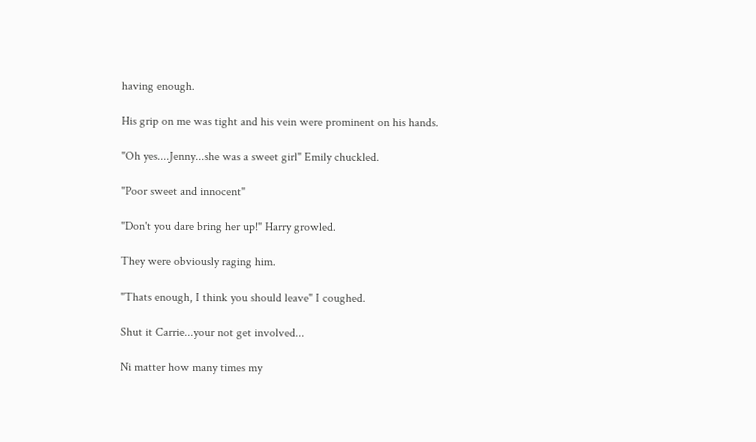having enough.

His grip on me was tight and his vein were prominent on his hands.

"Oh yes....Jenny...she was a sweet girl" Emily chuckled.

"Poor sweet and innocent"

"Don't you dare bring her up!" Harry growled.

They were obviously raging him.

"Thats enough, I think you should leave" I coughed.

Shut it Carrie...your not get involved...

Ni matter how many times my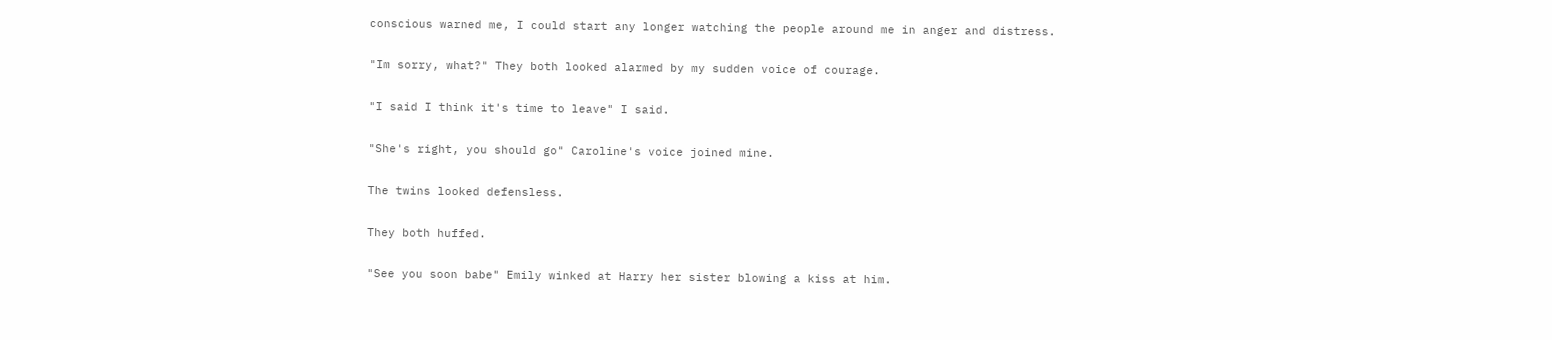conscious warned me, I could start any longer watching the people around me in anger and distress.

"Im sorry, what?" They both looked alarmed by my sudden voice of courage.

"I said I think it's time to leave" I said.

"She's right, you should go" Caroline's voice joined mine.

The twins looked defensless.

They both huffed.

"See you soon babe" Emily winked at Harry her sister blowing a kiss at him.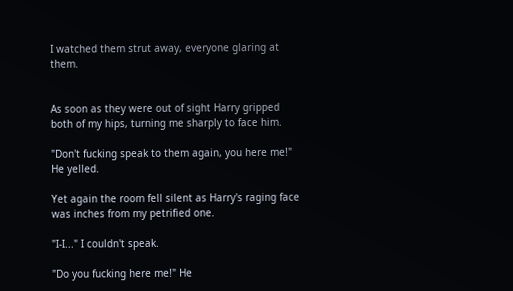I watched them strut away, everyone glaring at them.


As soon as they were out of sight Harry gripped both of my hips, turning me sharply to face him.

"Don't fucking speak to them again, you here me!" He yelled.

Yet again the room fell silent as Harry's raging face was inches from my petrified one.

"I-I..." I couldn't speak.

"Do you fucking here me!" He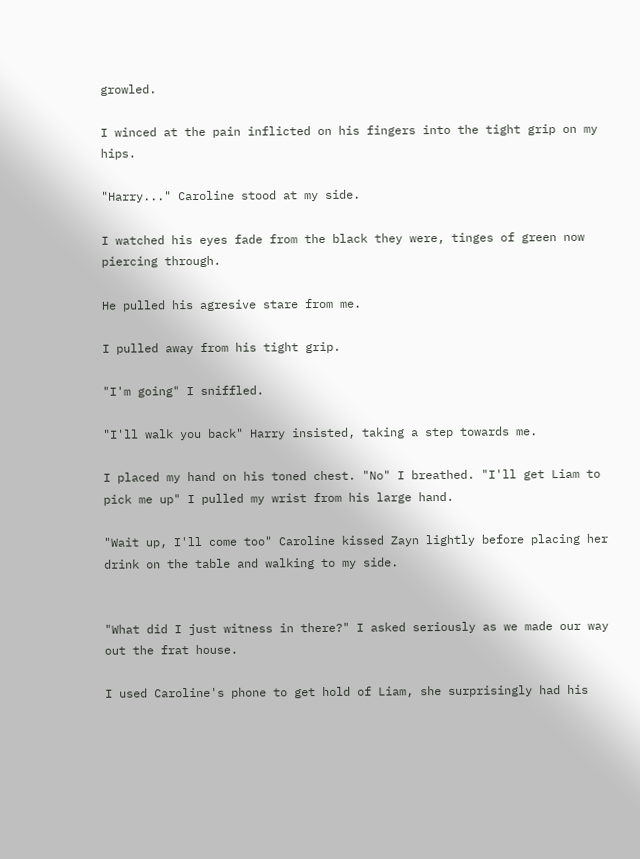growled.

I winced at the pain inflicted on his fingers into the tight grip on my hips.

"Harry..." Caroline stood at my side.

I watched his eyes fade from the black they were, tinges of green now piercing through.

He pulled his agresive stare from me.

I pulled away from his tight grip.

"I'm going" I sniffled.

"I'll walk you back" Harry insisted, taking a step towards me.

I placed my hand on his toned chest. "No" I breathed. "I'll get Liam to pick me up" I pulled my wrist from his large hand.

"Wait up, I'll come too" Caroline kissed Zayn lightly before placing her drink on the table and walking to my side.


"What did I just witness in there?" I asked seriously as we made our way out the frat house.

I used Caroline's phone to get hold of Liam, she surprisingly had his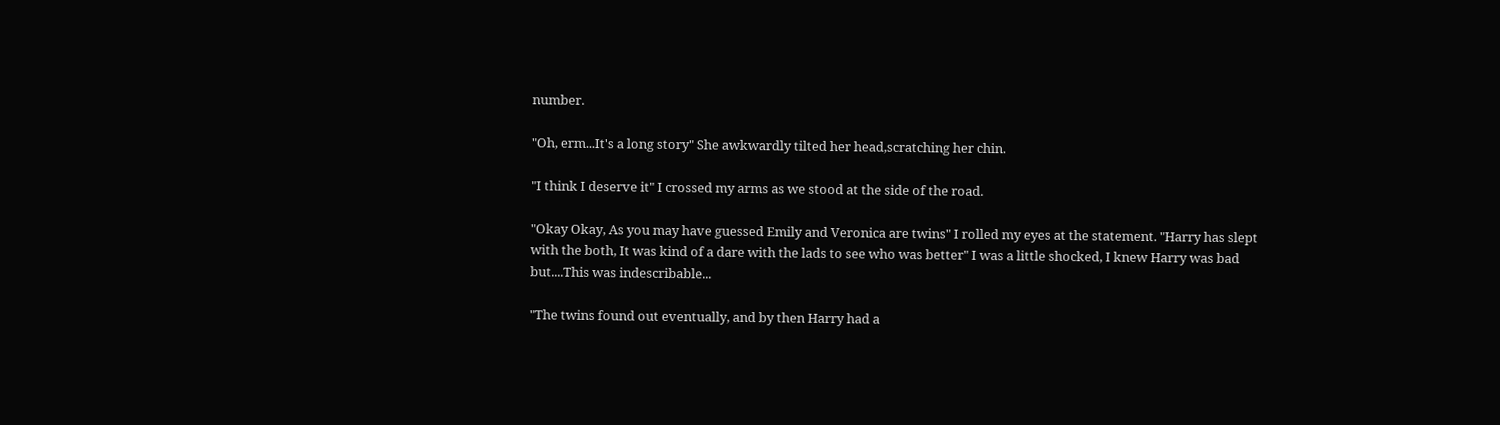number.

"Oh, erm...It's a long story" She awkwardly tilted her head,scratching her chin.

"I think I deserve it" I crossed my arms as we stood at the side of the road.

"Okay Okay, As you may have guessed Emily and Veronica are twins" I rolled my eyes at the statement. "Harry has slept with the both, It was kind of a dare with the lads to see who was better" I was a little shocked, I knew Harry was bad but....This was indescribable...

"The twins found out eventually, and by then Harry had a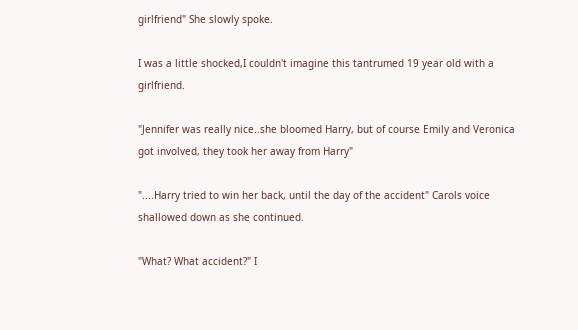girlfriend" She slowly spoke.

I was a little shocked,I couldn't imagine this tantrumed 19 year old with a girlfriend.

"Jennifer was really nice..she bloomed Harry, but of course Emily and Veronica got involved, they took her away from Harry"

"....Harry tried to win her back, until the day of the accident" Carols voice shallowed down as she continued.

"What? What accident?" I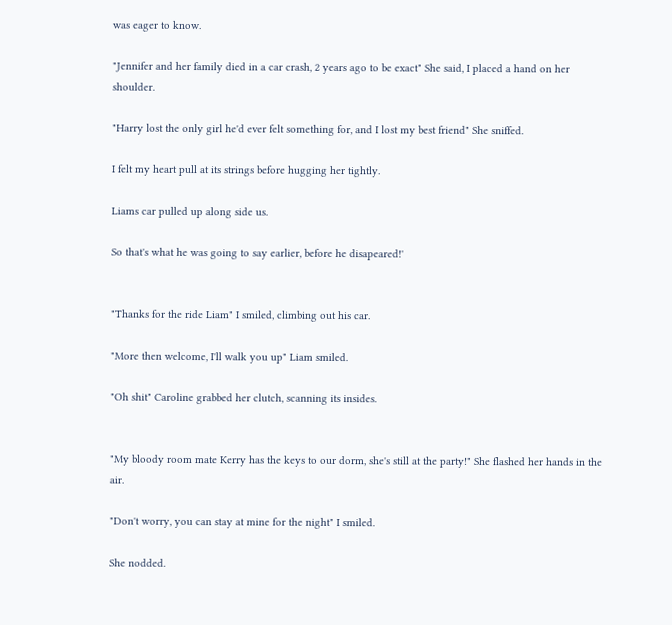was eager to know.

"Jennifer and her family died in a car crash, 2 years ago to be exact" She said, I placed a hand on her shoulder.

"Harry lost the only girl he'd ever felt something for, and I lost my best friend" She sniffed.

I felt my heart pull at its strings before hugging her tightly.

Liams car pulled up along side us.

So that's what he was going to say earlier, before he disapeared!'


"Thanks for the ride Liam" I smiled, climbing out his car.

"More then welcome, I'll walk you up" Liam smiled.

"Oh shit" Caroline grabbed her clutch, scanning its insides.


"My bloody room mate Kerry has the keys to our dorm, she's still at the party!" She flashed her hands in the air.

"Don't worry, you can stay at mine for the night" I smiled.

She nodded.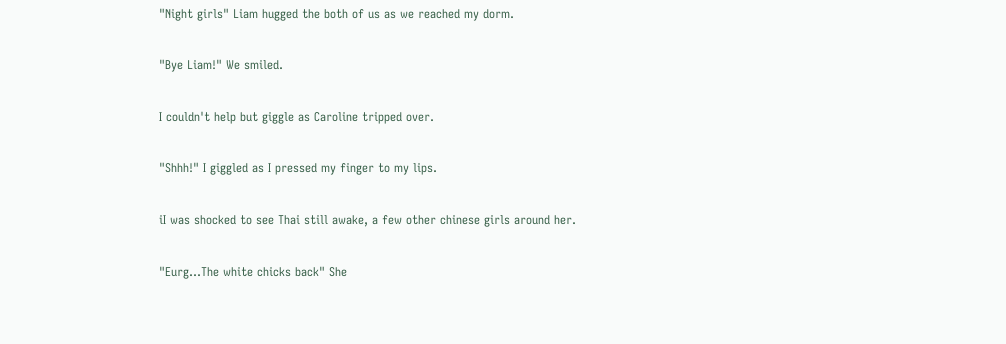"Night girls" Liam hugged the both of us as we reached my dorm.

"Bye Liam!" We smiled.

I couldn't help but giggle as Caroline tripped over.

"Shhh!" I giggled as I pressed my finger to my lips.

iI was shocked to see Thai still awake, a few other chinese girls around her.

"Eurg...The white chicks back" She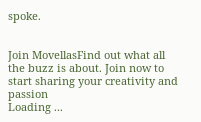spoke.


Join MovellasFind out what all the buzz is about. Join now to start sharing your creativity and passion
Loading ...